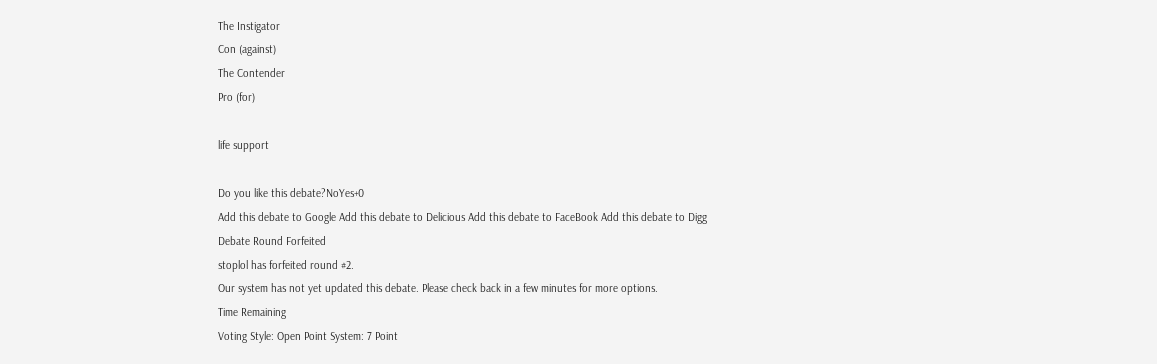The Instigator
Con (against)
The Contender
Pro (for)

life support

Do you like this debate?NoYes+0
Add this debate to Google Add this debate to Delicious Add this debate to FaceBook Add this debate to Digg
Debate Round Forfeited
stoplol has forfeited round #2.
Our system has not yet updated this debate. Please check back in a few minutes for more options.
Time Remaining
Voting Style: Open Point System: 7 Point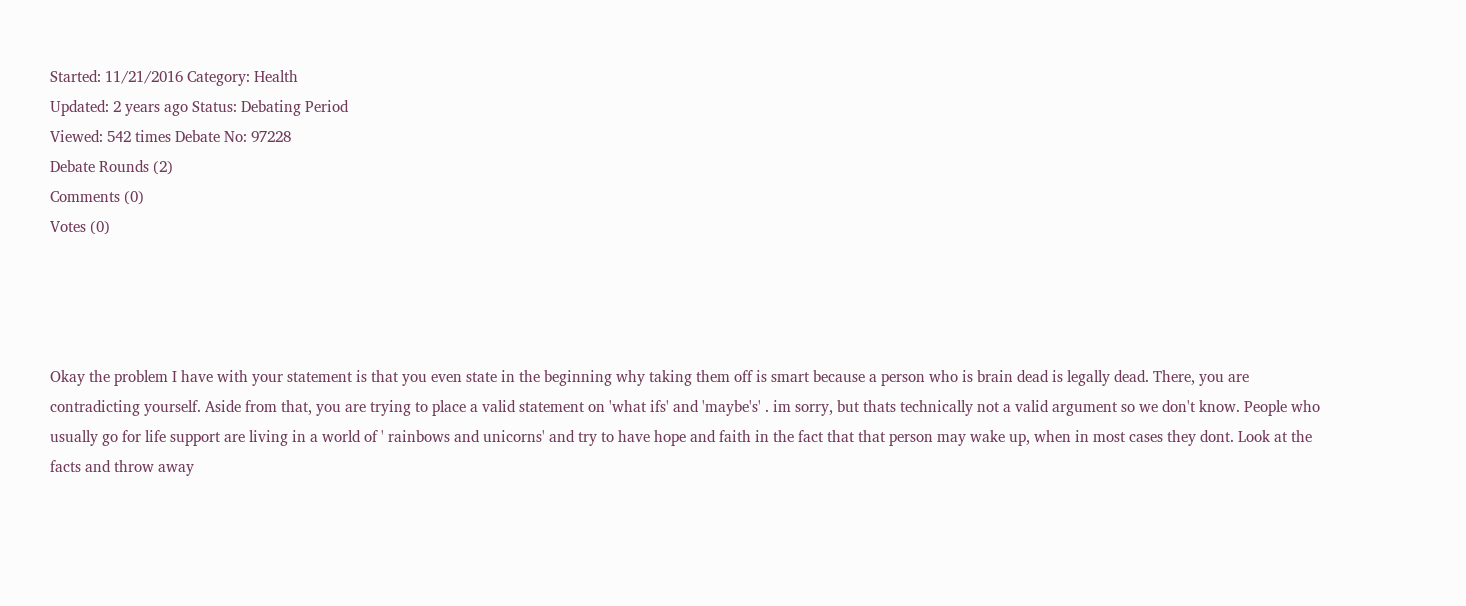Started: 11/21/2016 Category: Health
Updated: 2 years ago Status: Debating Period
Viewed: 542 times Debate No: 97228
Debate Rounds (2)
Comments (0)
Votes (0)




Okay the problem I have with your statement is that you even state in the beginning why taking them off is smart because a person who is brain dead is legally dead. There, you are contradicting yourself. Aside from that, you are trying to place a valid statement on 'what ifs' and 'maybe's' . im sorry, but thats technically not a valid argument so we don't know. People who usually go for life support are living in a world of ' rainbows and unicorns' and try to have hope and faith in the fact that that person may wake up, when in most cases they dont. Look at the facts and throw away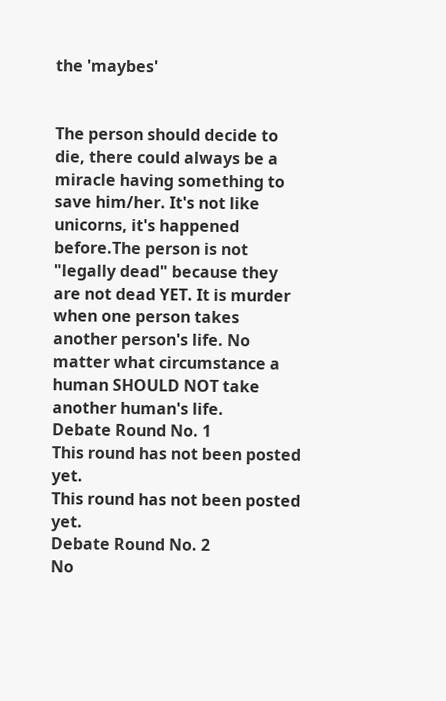the 'maybes'


The person should decide to die, there could always be a miracle having something to save him/her. It's not like unicorns, it's happened before.The person is not "legally dead" because they are not dead YET. It is murder when one person takes another person's life. No matter what circumstance a human SHOULD NOT take another human's life.
Debate Round No. 1
This round has not been posted yet.
This round has not been posted yet.
Debate Round No. 2
No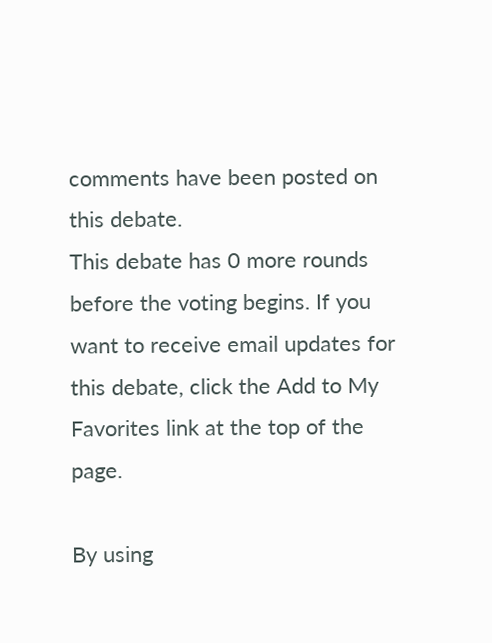comments have been posted on this debate.
This debate has 0 more rounds before the voting begins. If you want to receive email updates for this debate, click the Add to My Favorites link at the top of the page.

By using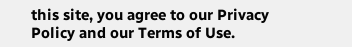this site, you agree to our Privacy Policy and our Terms of Use.